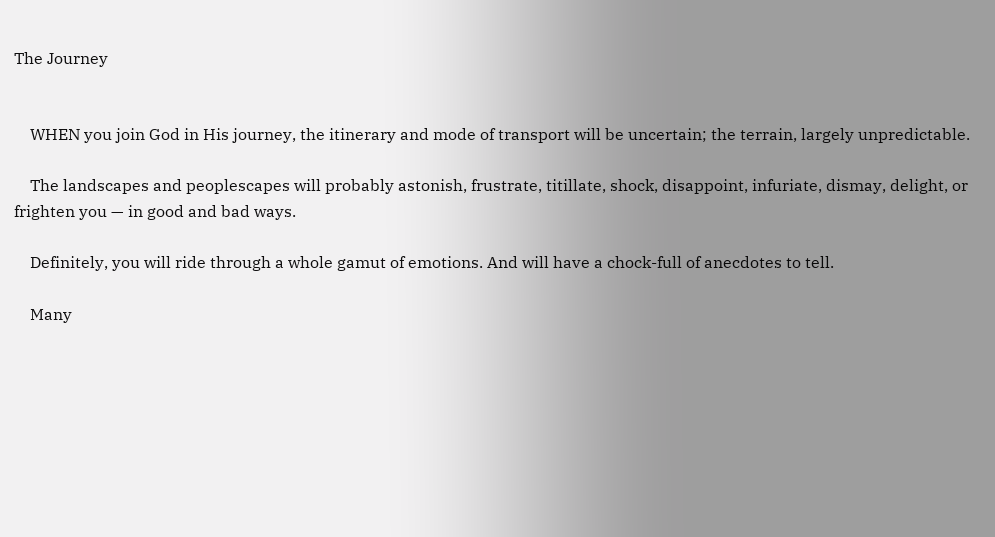The Journey


    WHEN you join God in His journey, the itinerary and mode of transport will be uncertain; the terrain, largely unpredictable.

    The landscapes and peoplescapes will probably astonish, frustrate, titillate, shock, disappoint, infuriate, dismay, delight, or frighten you — in good and bad ways.

    Definitely, you will ride through a whole gamut of emotions. And will have a chock-full of anecdotes to tell.

    Many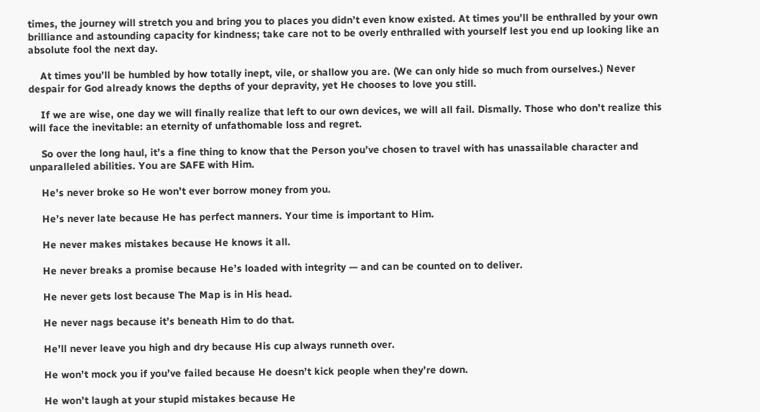times, the journey will stretch you and bring you to places you didn’t even know existed. At times you’ll be enthralled by your own brilliance and astounding capacity for kindness; take care not to be overly enthralled with yourself lest you end up looking like an absolute fool the next day.

    At times you’ll be humbled by how totally inept, vile, or shallow you are. (We can only hide so much from ourselves.) Never despair for God already knows the depths of your depravity, yet He chooses to love you still.

    If we are wise, one day we will finally realize that left to our own devices, we will all fail. Dismally. Those who don’t realize this will face the inevitable: an eternity of unfathomable loss and regret.

    So over the long haul, it’s a fine thing to know that the Person you’ve chosen to travel with has unassailable character and unparalleled abilities. You are SAFE with Him.

    He’s never broke so He won’t ever borrow money from you.

    He’s never late because He has perfect manners. Your time is important to Him.

    He never makes mistakes because He knows it all.

    He never breaks a promise because He’s loaded with integrity — and can be counted on to deliver.

    He never gets lost because The Map is in His head.

    He never nags because it’s beneath Him to do that.

    He’ll never leave you high and dry because His cup always runneth over.

    He won’t mock you if you’ve failed because He doesn’t kick people when they’re down.

    He won’t laugh at your stupid mistakes because He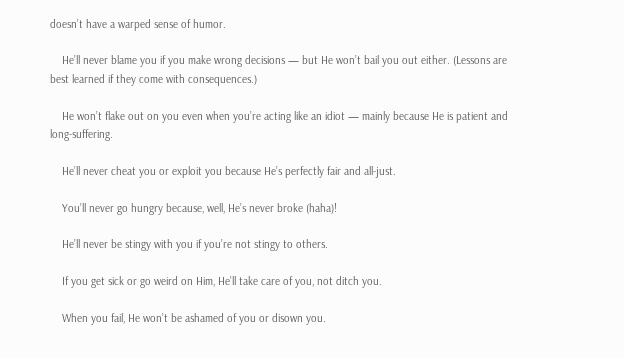doesn’t have a warped sense of humor.

    He’ll never blame you if you make wrong decisions — but He won’t bail you out either. (Lessons are best learned if they come with consequences.)

    He won’t flake out on you even when you’re acting like an idiot — mainly because He is patient and long-suffering.

    He’ll never cheat you or exploit you because He’s perfectly fair and all-just.

    You’ll never go hungry because, well, He’s never broke (haha)!

    He’ll never be stingy with you if you’re not stingy to others.

    If you get sick or go weird on Him, He’ll take care of you, not ditch you.

    When you fail, He won’t be ashamed of you or disown you.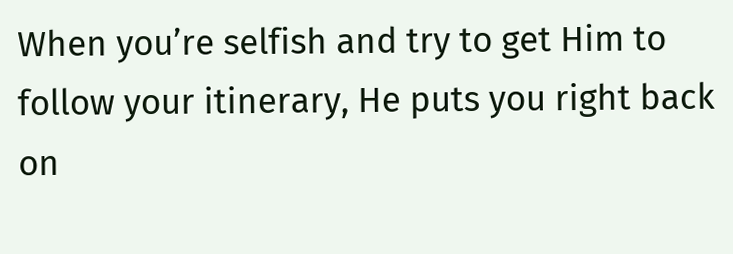When you’re selfish and try to get Him to follow your itinerary, He puts you right back on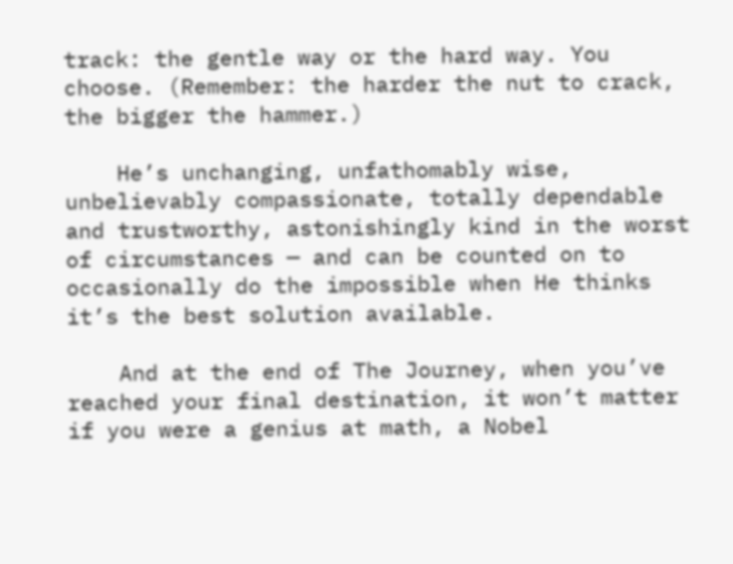track: the gentle way or the hard way. You choose. (Remember: the harder the nut to crack, the bigger the hammer.)

    He’s unchanging, unfathomably wise, unbelievably compassionate, totally dependable and trustworthy, astonishingly kind in the worst of circumstances — and can be counted on to occasionally do the impossible when He thinks it’s the best solution available.

    And at the end of The Journey, when you’ve reached your final destination, it won’t matter if you were a genius at math, a Nobel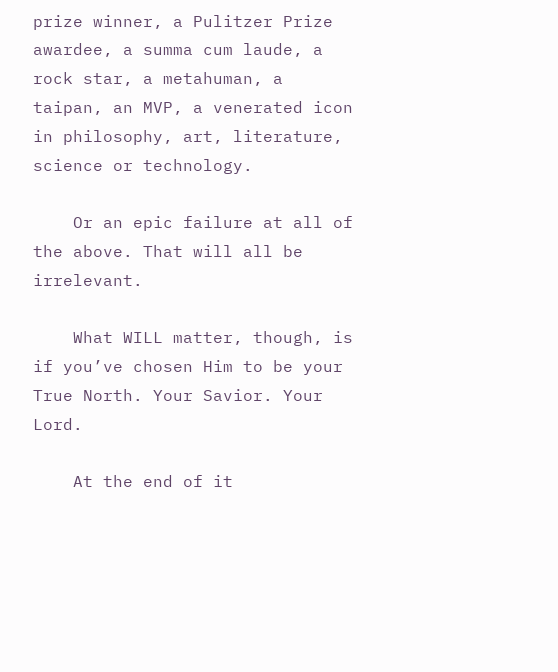prize winner, a Pulitzer Prize awardee, a summa cum laude, a rock star, a metahuman, a taipan, an MVP, a venerated icon in philosophy, art, literature, science or technology.

    Or an epic failure at all of the above. That will all be irrelevant.

    What WILL matter, though, is if you’ve chosen Him to be your True North. Your Savior. Your Lord.

    At the end of it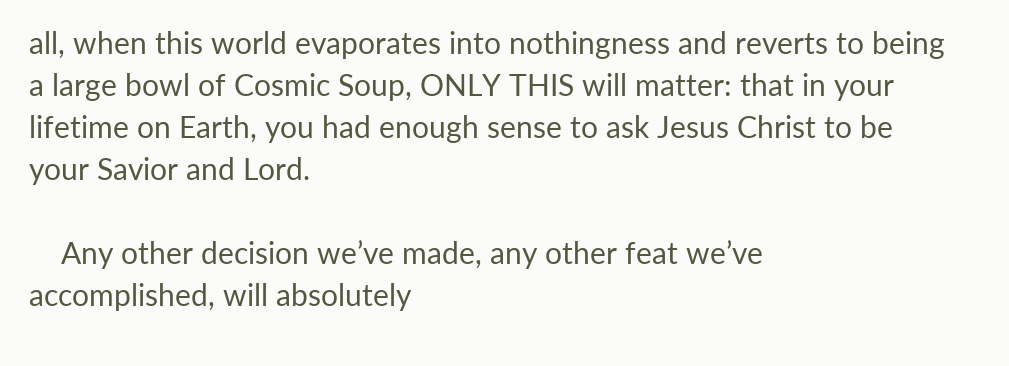all, when this world evaporates into nothingness and reverts to being a large bowl of Cosmic Soup, ONLY THIS will matter: that in your lifetime on Earth, you had enough sense to ask Jesus Christ to be your Savior and Lord.

    Any other decision we’ve made, any other feat we’ve accomplished, will absolutely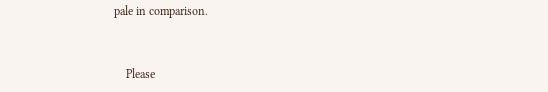pale in comparison.


    Please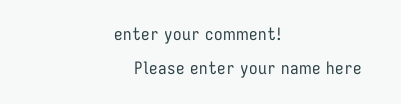enter your comment!
    Please enter your name here